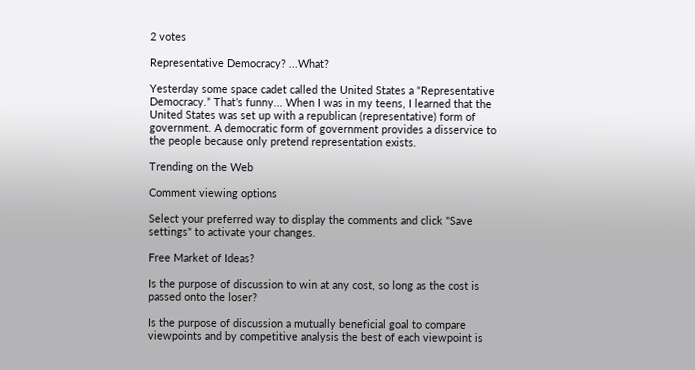2 votes

Representative Democracy? ...What?

Yesterday some space cadet called the United States a “Representative Democracy.” That’s funny... When I was in my teens, I learned that the United States was set up with a republican (representative) form of government. A democratic form of government provides a disservice to the people because only pretend representation exists.

Trending on the Web

Comment viewing options

Select your preferred way to display the comments and click "Save settings" to activate your changes.

Free Market of Ideas?

Is the purpose of discussion to win at any cost, so long as the cost is passed onto the loser?

Is the purpose of discussion a mutually beneficial goal to compare viewpoints and by competitive analysis the best of each viewpoint is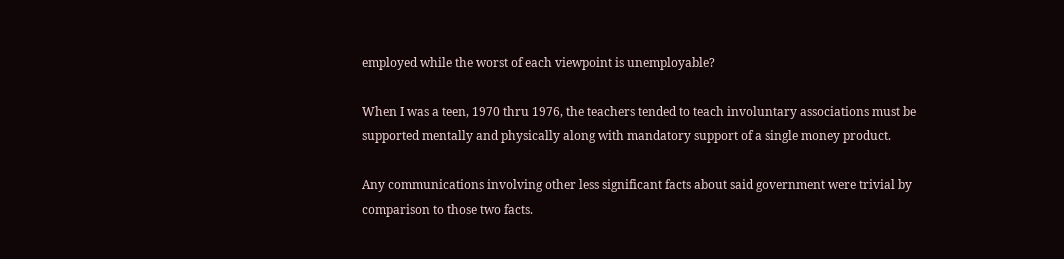employed while the worst of each viewpoint is unemployable?

When I was a teen, 1970 thru 1976, the teachers tended to teach involuntary associations must be supported mentally and physically along with mandatory support of a single money product.

Any communications involving other less significant facts about said government were trivial by comparison to those two facts.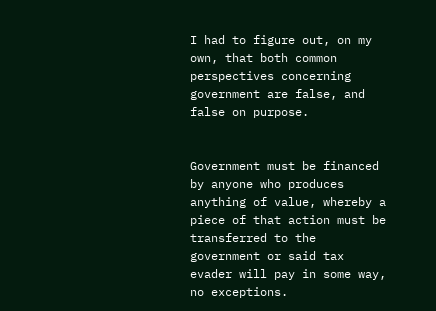I had to figure out, on my own, that both common perspectives concerning government are false, and false on purpose.


Government must be financed by anyone who produces anything of value, whereby a piece of that action must be transferred to the government or said tax evader will pay in some way, no exceptions.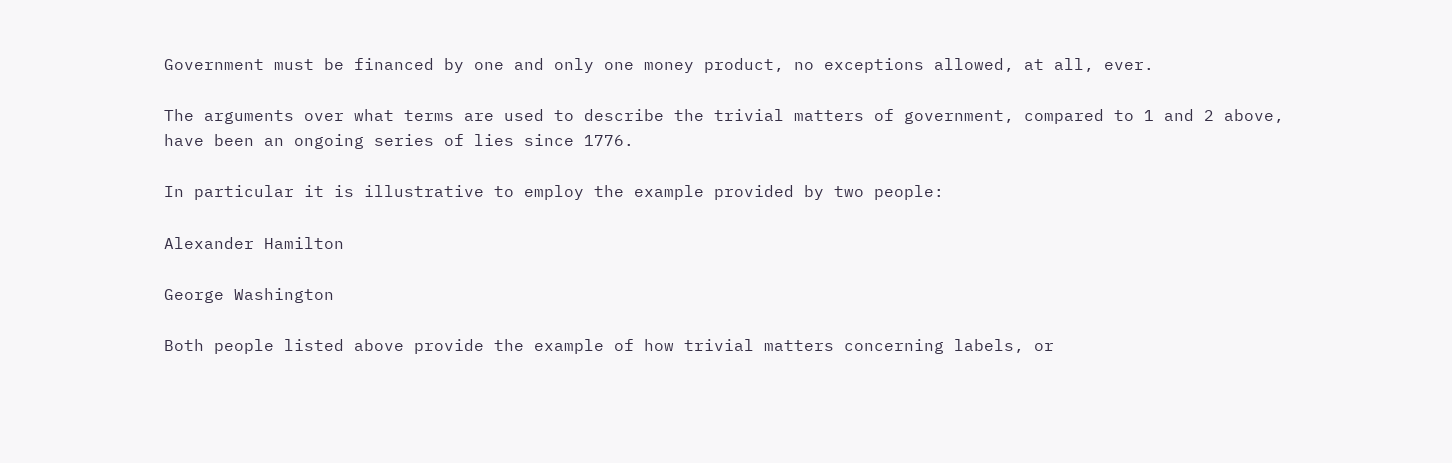Government must be financed by one and only one money product, no exceptions allowed, at all, ever.

The arguments over what terms are used to describe the trivial matters of government, compared to 1 and 2 above, have been an ongoing series of lies since 1776.

In particular it is illustrative to employ the example provided by two people:

Alexander Hamilton

George Washington

Both people listed above provide the example of how trivial matters concerning labels, or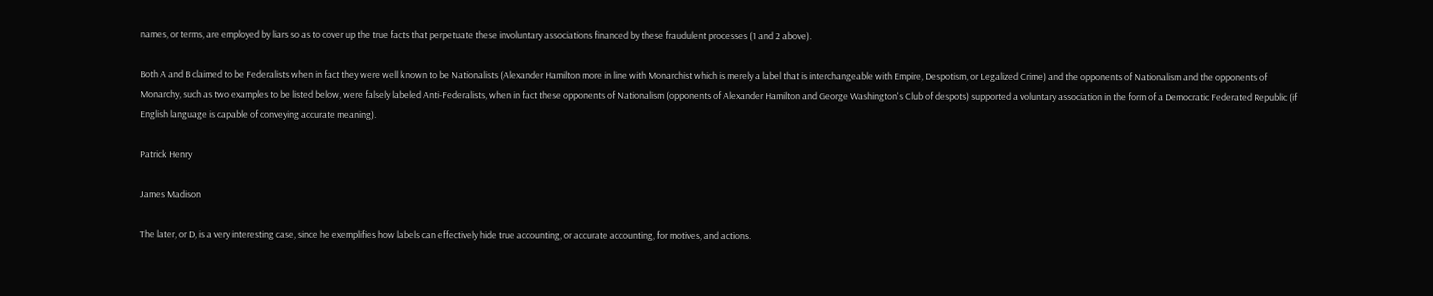names, or terms, are employed by liars so as to cover up the true facts that perpetuate these involuntary associations financed by these fraudulent processes (1 and 2 above).

Both A and B claimed to be Federalists when in fact they were well known to be Nationalists (Alexander Hamilton more in line with Monarchist which is merely a label that is interchangeable with Empire, Despotism, or Legalized Crime) and the opponents of Nationalism and the opponents of Monarchy, such as two examples to be listed below, were falsely labeled Anti-Federalists, when in fact these opponents of Nationalism (opponents of Alexander Hamilton and George Washington's Club of despots) supported a voluntary association in the form of a Democratic Federated Republic (if English language is capable of conveying accurate meaning).

Patrick Henry

James Madison

The later, or D, is a very interesting case, since he exemplifies how labels can effectively hide true accounting, or accurate accounting, for motives, and actions.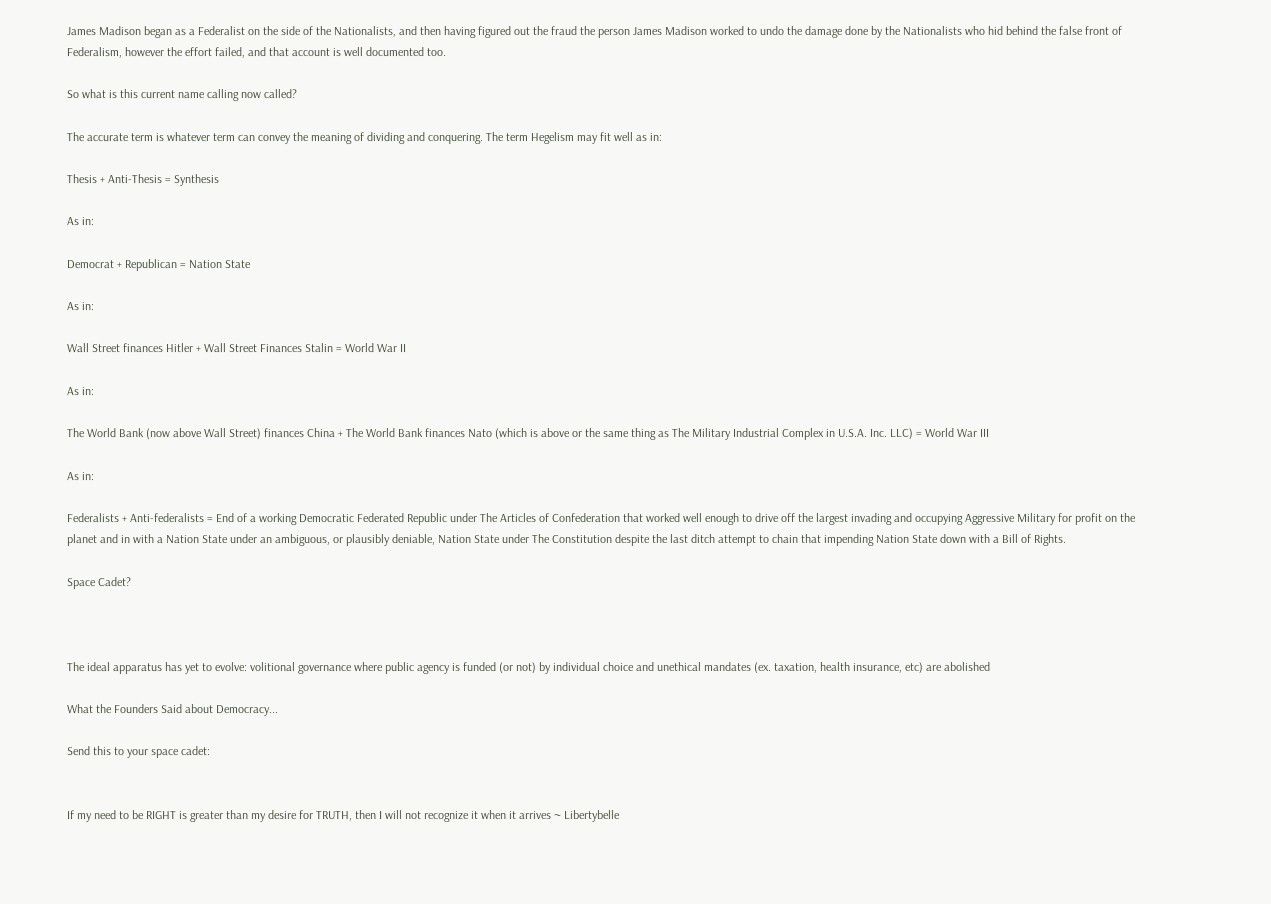James Madison began as a Federalist on the side of the Nationalists, and then having figured out the fraud the person James Madison worked to undo the damage done by the Nationalists who hid behind the false front of Federalism, however the effort failed, and that account is well documented too.

So what is this current name calling now called?

The accurate term is whatever term can convey the meaning of dividing and conquering. The term Hegelism may fit well as in:

Thesis + Anti-Thesis = Synthesis

As in:

Democrat + Republican = Nation State

As in:

Wall Street finances Hitler + Wall Street Finances Stalin = World War II

As in:

The World Bank (now above Wall Street) finances China + The World Bank finances Nato (which is above or the same thing as The Military Industrial Complex in U.S.A. Inc. LLC) = World War III

As in:

Federalists + Anti-federalists = End of a working Democratic Federated Republic under The Articles of Confederation that worked well enough to drive off the largest invading and occupying Aggressive Military for profit on the planet and in with a Nation State under an ambiguous, or plausibly deniable, Nation State under The Constitution despite the last ditch attempt to chain that impending Nation State down with a Bill of Rights.

Space Cadet?



The ideal apparatus has yet to evolve: volitional governance where public agency is funded (or not) by individual choice and unethical mandates (ex. taxation, health insurance, etc) are abolished

What the Founders Said about Democracy...

Send this to your space cadet:


If my need to be RIGHT is greater than my desire for TRUTH, then I will not recognize it when it arrives ~ Libertybelle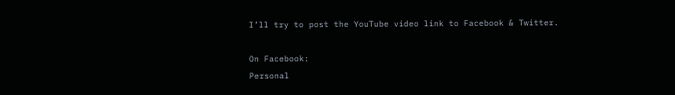I’ll try to post the YouTube video link to Facebook & Twitter.

On Facebook:
Personal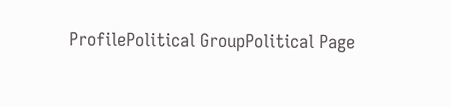ProfilePolitical GroupPolitical Page